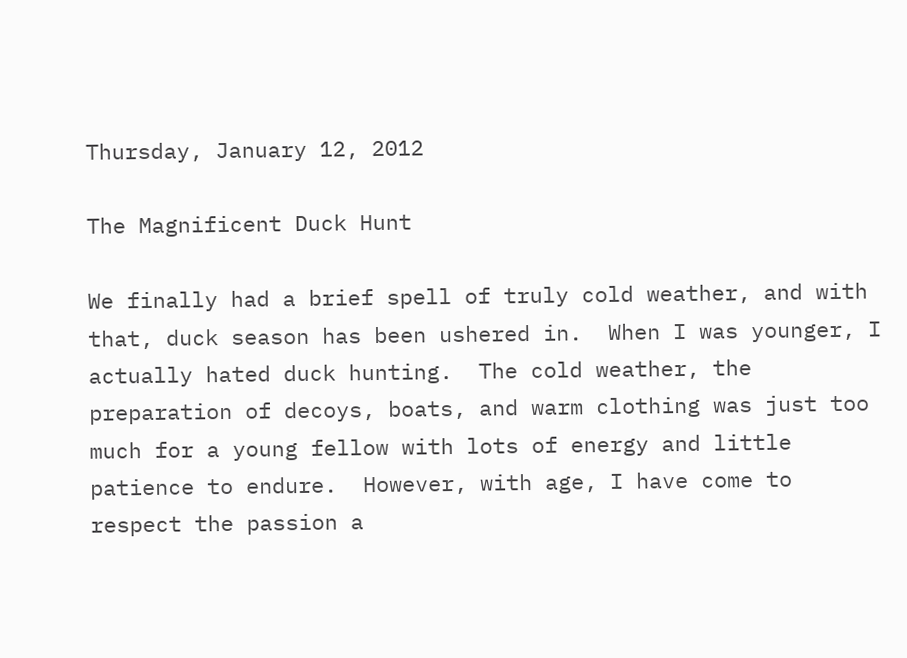Thursday, January 12, 2012

The Magnificent Duck Hunt

We finally had a brief spell of truly cold weather, and with that, duck season has been ushered in.  When I was younger, I actually hated duck hunting.  The cold weather, the preparation of decoys, boats, and warm clothing was just too much for a young fellow with lots of energy and little patience to endure.  However, with age, I have come to respect the passion a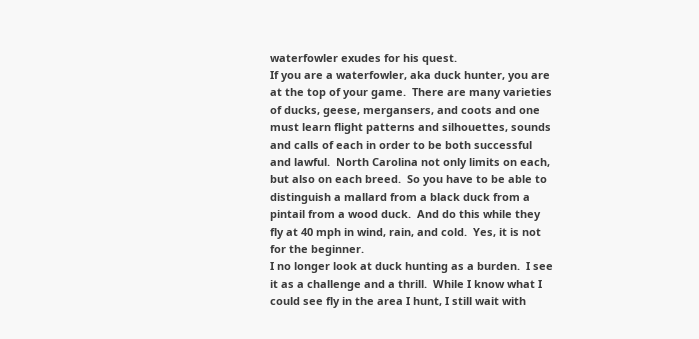waterfowler exudes for his quest.
If you are a waterfowler, aka duck hunter, you are at the top of your game.  There are many varieties of ducks, geese, mergansers, and coots and one must learn flight patterns and silhouettes, sounds and calls of each in order to be both successful and lawful.  North Carolina not only limits on each, but also on each breed.  So you have to be able to distinguish a mallard from a black duck from a pintail from a wood duck.  And do this while they fly at 40 mph in wind, rain, and cold.  Yes, it is not for the beginner.
I no longer look at duck hunting as a burden.  I see it as a challenge and a thrill.  While I know what I could see fly in the area I hunt, I still wait with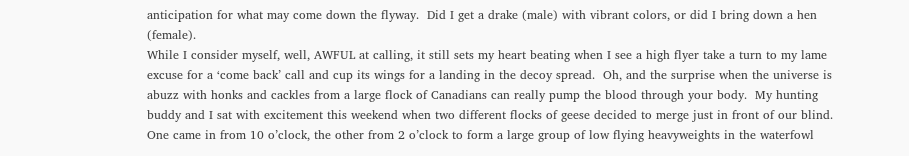anticipation for what may come down the flyway.  Did I get a drake (male) with vibrant colors, or did I bring down a hen (female).
While I consider myself, well, AWFUL at calling, it still sets my heart beating when I see a high flyer take a turn to my lame excuse for a ‘come back’ call and cup its wings for a landing in the decoy spread.  Oh, and the surprise when the universe is abuzz with honks and cackles from a large flock of Canadians can really pump the blood through your body.  My hunting buddy and I sat with excitement this weekend when two different flocks of geese decided to merge just in front of our blind.  One came in from 10 o’clock, the other from 2 o’clock to form a large group of low flying heavyweights in the waterfowl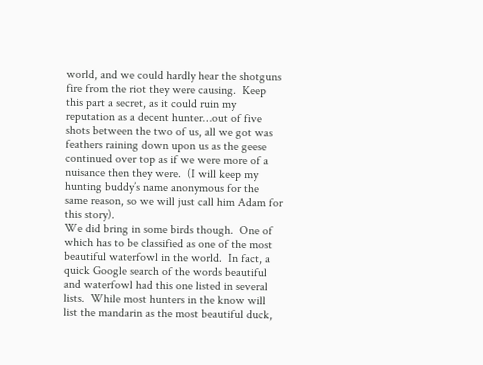world, and we could hardly hear the shotguns fire from the riot they were causing.  Keep this part a secret, as it could ruin my reputation as a decent hunter…out of five shots between the two of us, all we got was feathers raining down upon us as the geese continued over top as if we were more of a nuisance then they were.  (I will keep my hunting buddy’s name anonymous for the same reason, so we will just call him Adam for this story).
We did bring in some birds though.  One of which has to be classified as one of the most beautiful waterfowl in the world.  In fact, a quick Google search of the words beautiful and waterfowl had this one listed in several lists.  While most hunters in the know will list the mandarin as the most beautiful duck,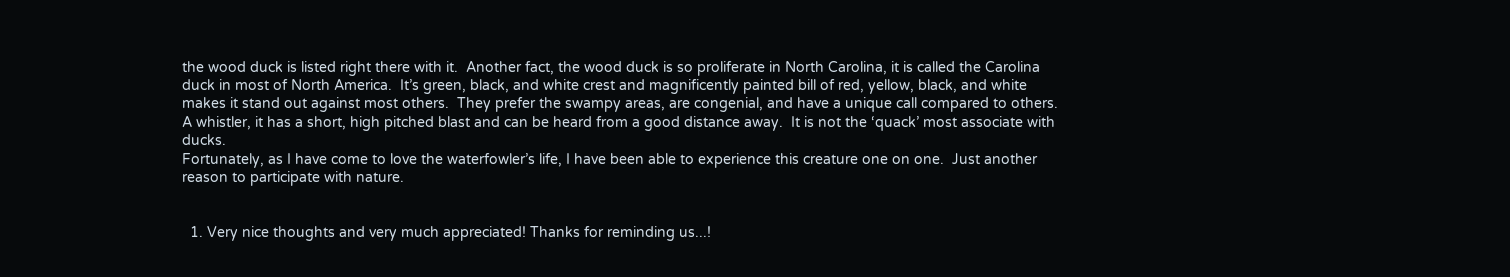the wood duck is listed right there with it.  Another fact, the wood duck is so proliferate in North Carolina, it is called the Carolina duck in most of North America.  It’s green, black, and white crest and magnificently painted bill of red, yellow, black, and white makes it stand out against most others.  They prefer the swampy areas, are congenial, and have a unique call compared to others.  A whistler, it has a short, high pitched blast and can be heard from a good distance away.  It is not the ‘quack’ most associate with ducks.
Fortunately, as I have come to love the waterfowler’s life, I have been able to experience this creature one on one.  Just another reason to participate with nature.


  1. Very nice thoughts and very much appreciated! Thanks for reminding us...!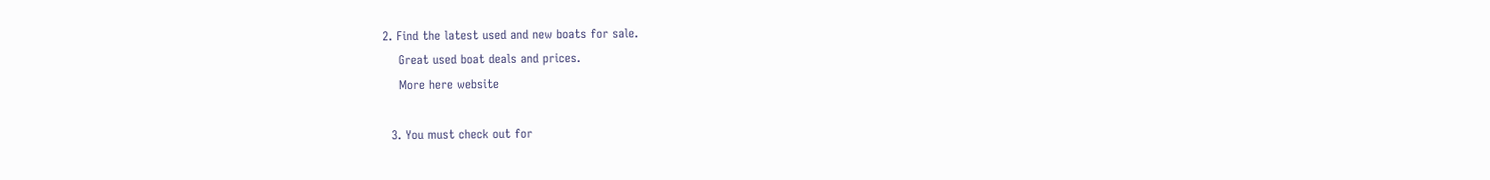2. Find the latest used and new boats for sale.
    Great used boat deals and prices.
    More here website

  3. You must check out for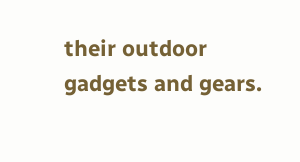their outdoor gadgets and gears.